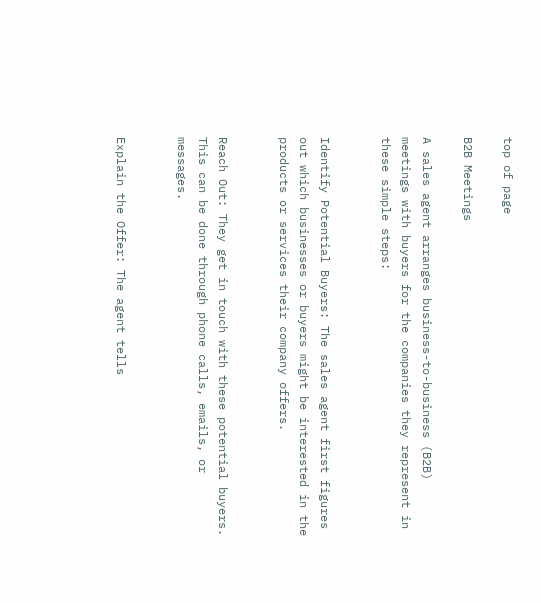top of page

B2B Meetings

A sales agent arranges business-to-business (B2B) meetings with buyers for the companies they represent in these simple steps:


Identify Potential Buyers: The sales agent first figures out which businesses or buyers might be interested in the products or services their company offers.


Reach Out: They get in touch with these potential buyers. This can be done through phone calls, emails, or messages.


Explain the Offer: The agent tells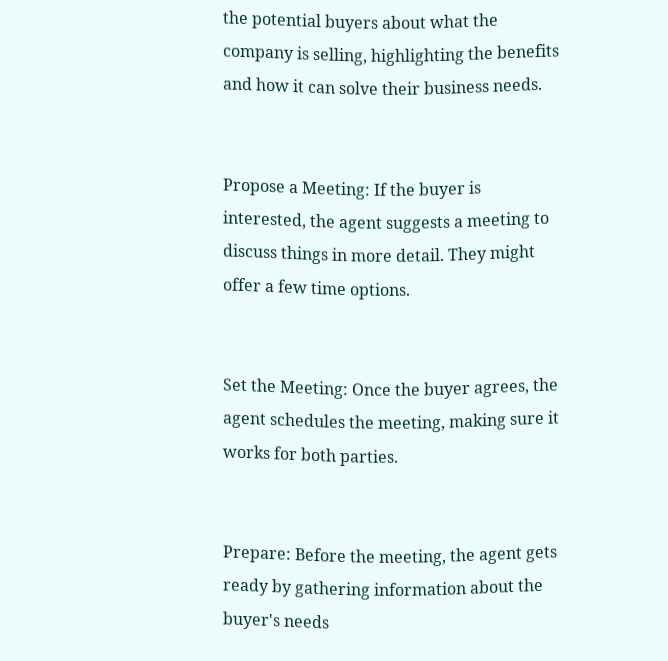the potential buyers about what the company is selling, highlighting the benefits and how it can solve their business needs.


Propose a Meeting: If the buyer is interested, the agent suggests a meeting to discuss things in more detail. They might offer a few time options.


Set the Meeting: Once the buyer agrees, the agent schedules the meeting, making sure it works for both parties.


Prepare: Before the meeting, the agent gets ready by gathering information about the buyer's needs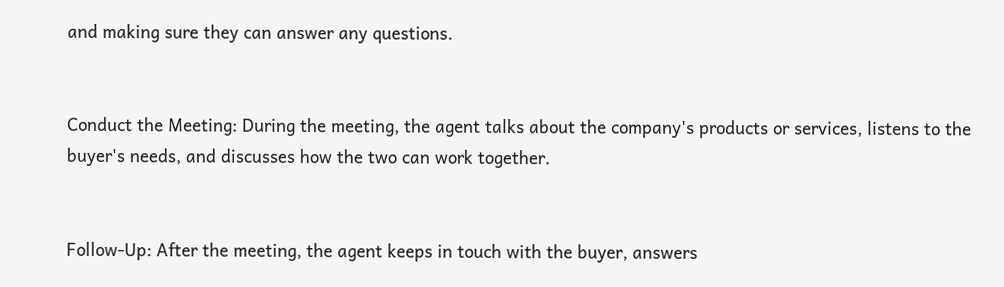and making sure they can answer any questions.


Conduct the Meeting: During the meeting, the agent talks about the company's products or services, listens to the buyer's needs, and discusses how the two can work together.


Follow-Up: After the meeting, the agent keeps in touch with the buyer, answers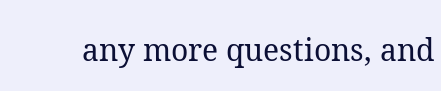any more questions, and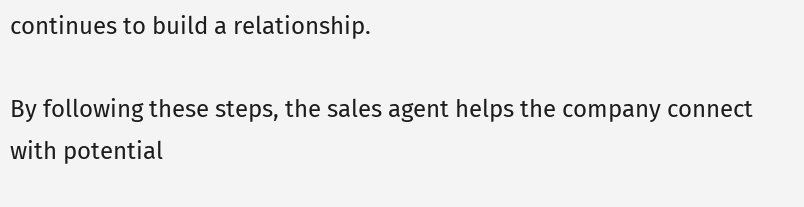continues to build a relationship.

By following these steps, the sales agent helps the company connect with potential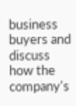business buyers and discuss how the company's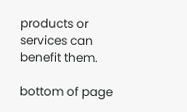products or services can benefit them.

bottom of page